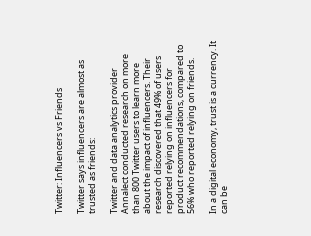Twitter: Influencers vs Friends

Twitter says influencers are almost as trusted as friends:

Twitter and data analytics provider Annalect conducted research on more than 800 Twitter users to learn more about the impact of influencers. Their research discovered that 49% of users reported relying on influencers for product recommendations, compared to 56% who reported relying on friends.

In a digital economy, trust is a currency. It can be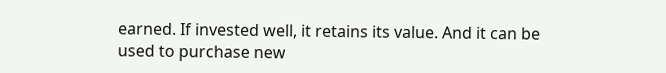earned. If invested well, it retains its value. And it can be used to purchase new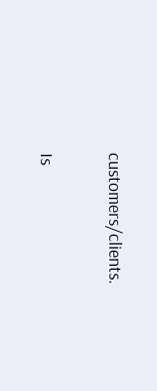customers/clients.

Is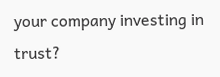your company investing in trust?